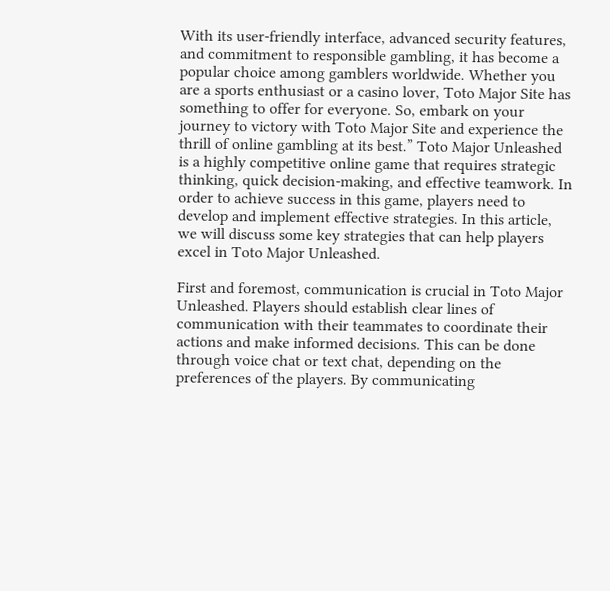With its user-friendly interface, advanced security features, and commitment to responsible gambling, it has become a popular choice among gamblers worldwide. Whether you are a sports enthusiast or a casino lover, Toto Major Site has something to offer for everyone. So, embark on your journey to victory with Toto Major Site and experience the thrill of online gambling at its best.” Toto Major Unleashed is a highly competitive online game that requires strategic thinking, quick decision-making, and effective teamwork. In order to achieve success in this game, players need to develop and implement effective strategies. In this article, we will discuss some key strategies that can help players excel in Toto Major Unleashed.

First and foremost, communication is crucial in Toto Major Unleashed. Players should establish clear lines of communication with their teammates to coordinate their actions and make informed decisions. This can be done through voice chat or text chat, depending on the preferences of the players. By communicating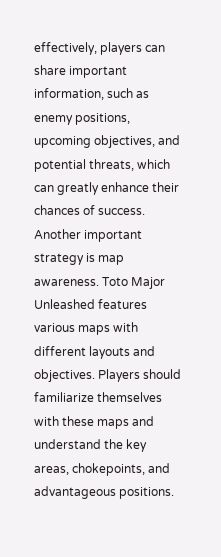effectively, players can share important information, such as enemy positions, upcoming objectives, and potential threats, which can greatly enhance their chances of success. Another important strategy is map awareness. Toto Major Unleashed features various maps with different layouts and objectives. Players should familiarize themselves with these maps and understand the key areas, chokepoints, and advantageous positions.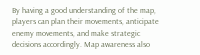By having a good understanding of the map, players can plan their movements, anticipate enemy movements, and make strategic decisions accordingly. Map awareness also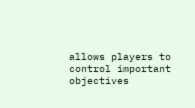allows players to control important objectives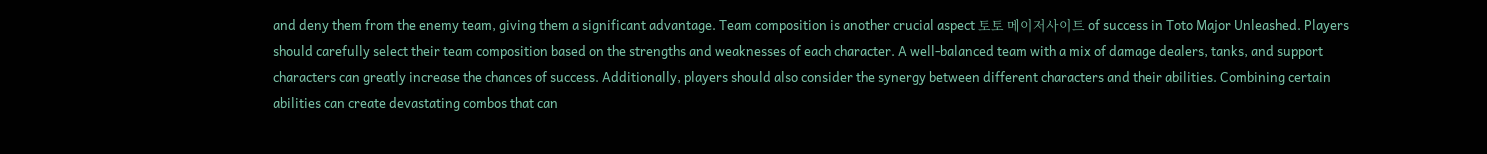and deny them from the enemy team, giving them a significant advantage. Team composition is another crucial aspect 토토 메이저사이트 of success in Toto Major Unleashed. Players should carefully select their team composition based on the strengths and weaknesses of each character. A well-balanced team with a mix of damage dealers, tanks, and support characters can greatly increase the chances of success. Additionally, players should also consider the synergy between different characters and their abilities. Combining certain abilities can create devastating combos that can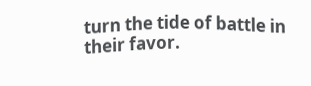turn the tide of battle in their favor.